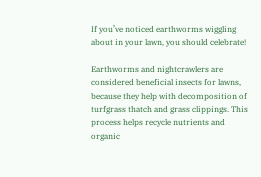If you’ve noticed earthworms wiggling about in your lawn, you should celebrate!

Earthworms and nightcrawlers are considered beneficial insects for lawns, because they help with decomposition of turfgrass thatch and grass clippings. This process helps recycle nutrients and organic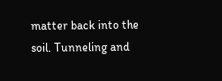matter back into the soil. Tunneling and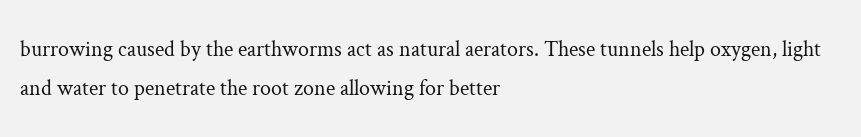burrowing caused by the earthworms act as natural aerators. These tunnels help oxygen, light and water to penetrate the root zone allowing for better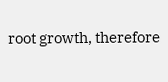root growth, therefore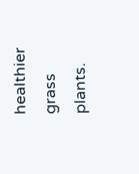healthier grass plants.